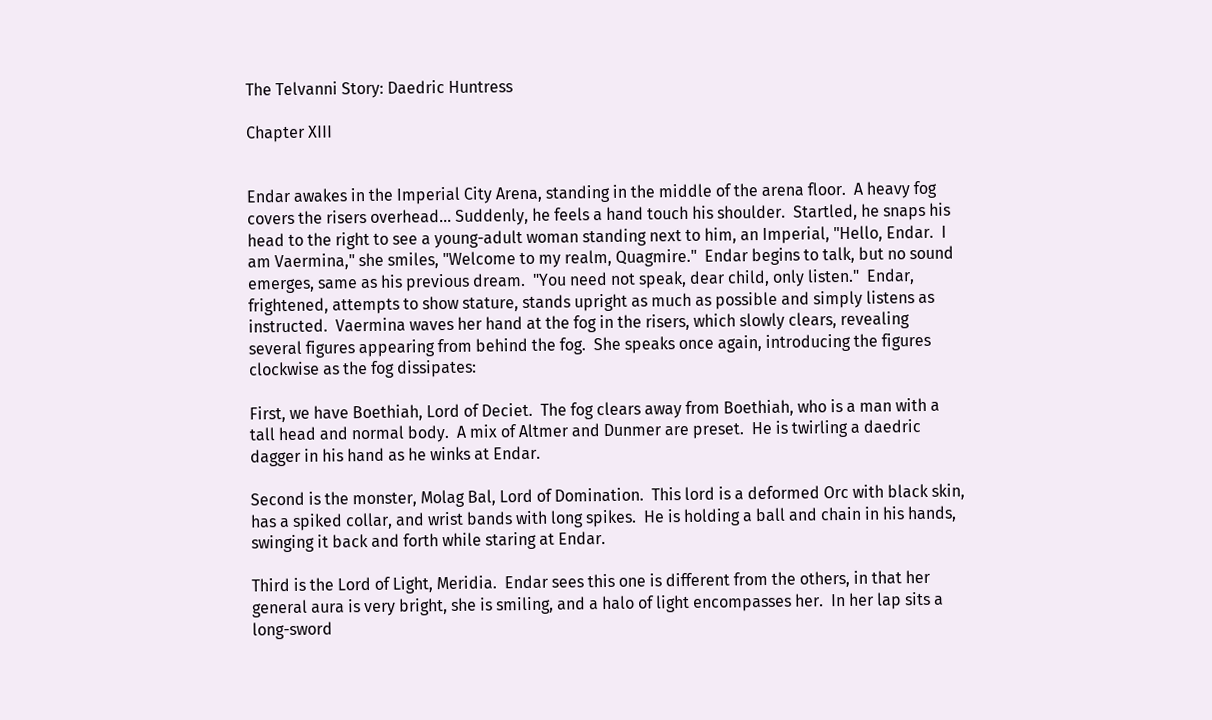The Telvanni Story: Daedric Huntress

Chapter XIII


Endar awakes in the Imperial City Arena, standing in the middle of the arena floor.  A heavy fog covers the risers overhead... Suddenly, he feels a hand touch his shoulder.  Startled, he snaps his head to the right to see a young-adult woman standing next to him, an Imperial, "Hello, Endar.  I am Vaermina," she smiles, "Welcome to my realm, Quagmire."  Endar begins to talk, but no sound emerges, same as his previous dream.  "You need not speak, dear child, only listen."  Endar, frightened, attempts to show stature, stands upright as much as possible and simply listens as instructed.  Vaermina waves her hand at the fog in the risers, which slowly clears, revealing several figures appearing from behind the fog.  She speaks once again, introducing the figures clockwise as the fog dissipates:

First, we have Boethiah, Lord of Deciet.  The fog clears away from Boethiah, who is a man with a tall head and normal body.  A mix of Altmer and Dunmer are preset.  He is twirling a daedric dagger in his hand as he winks at Endar.

Second is the monster, Molag Bal, Lord of Domination.  This lord is a deformed Orc with black skin, has a spiked collar, and wrist bands with long spikes.  He is holding a ball and chain in his hands, swinging it back and forth while staring at Endar.

Third is the Lord of Light, Meridia.  Endar sees this one is different from the others, in that her general aura is very bright, she is smiling, and a halo of light encompasses her.  In her lap sits a long-sword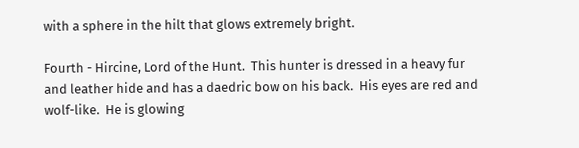with a sphere in the hilt that glows extremely bright.

Fourth - Hircine, Lord of the Hunt.  This hunter is dressed in a heavy fur and leather hide and has a daedric bow on his back.  His eyes are red and wolf-like.  He is glowing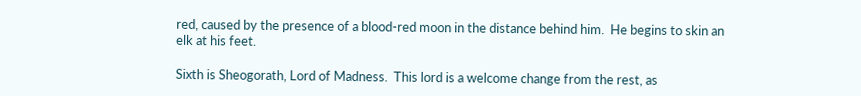red, caused by the presence of a blood-red moon in the distance behind him.  He begins to skin an elk at his feet.

Sixth is Sheogorath, Lord of Madness.  This lord is a welcome change from the rest, as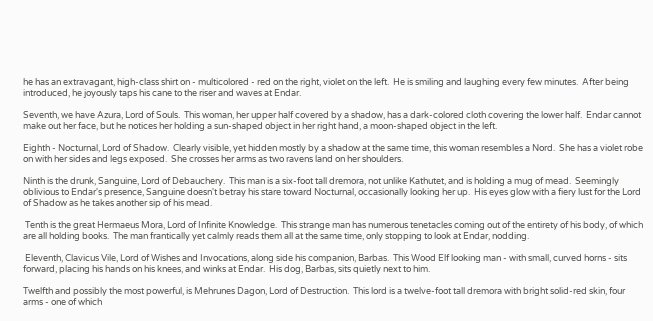he has an extravagant, high-class shirt on - multicolored - red on the right, violet on the left.  He is smiling and laughing every few minutes.  After being introduced, he joyously taps his cane to the riser and waves at Endar.

Seventh, we have Azura, Lord of Souls.  This woman, her upper half covered by a shadow, has a dark-colored cloth covering the lower half.  Endar cannot make out her face, but he notices her holding a sun-shaped object in her right hand, a moon-shaped object in the left.

Eighth - Nocturnal, Lord of Shadow.  Clearly visible, yet hidden mostly by a shadow at the same time, this woman resembles a Nord.  She has a violet robe on with her sides and legs exposed.  She crosses her arms as two ravens land on her shoulders.

Ninth is the drunk, Sanguine, Lord of Debauchery.  This man is a six-foot tall dremora, not unlike Kathutet, and is holding a mug of mead.  Seemingly oblivious to Endar's presence, Sanguine doesn't betray his stare toward Nocturnal, occasionally looking her up.  His eyes glow with a fiery lust for the Lord of Shadow as he takes another sip of his mead.

 Tenth is the great Hermaeus Mora, Lord of Infinite Knowledge.  This strange man has numerous tenetacles coming out of the entirety of his body, of which are all holding books.  The man frantically yet calmly reads them all at the same time, only stopping to look at Endar, nodding.

 Eleventh, Clavicus Vile, Lord of Wishes and Invocations, along side his companion, Barbas.  This Wood Elf looking man - with small, curved horns - sits forward, placing his hands on his knees, and winks at Endar.  His dog, Barbas, sits quietly next to him.

Twelfth and possibly the most powerful, is Mehrunes Dagon, Lord of Destruction.  This lord is a twelve-foot tall dremora with bright solid-red skin, four arms - one of which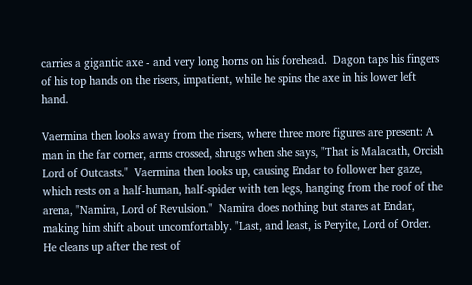carries a gigantic axe - and very long horns on his forehead.  Dagon taps his fingers of his top hands on the risers, impatient, while he spins the axe in his lower left hand.

Vaermina then looks away from the risers, where three more figures are present: A man in the far corner, arms crossed, shrugs when she says, "That is Malacath, Orcish Lord of Outcasts."  Vaermina then looks up, causing Endar to follower her gaze, which rests on a half-human, half-spider with ten legs, hanging from the roof of the arena, "Namira, Lord of Revulsion."  Namira does nothing but stares at Endar, making him shift about uncomfortably. "Last, and least, is Peryite, Lord of Order.  He cleans up after the rest of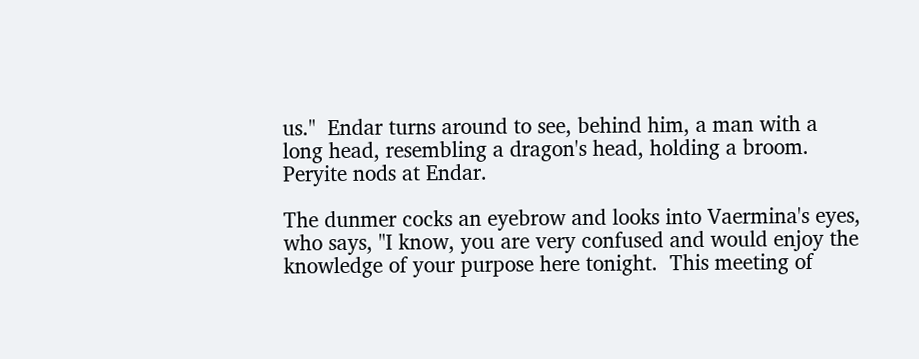us."  Endar turns around to see, behind him, a man with a long head, resembling a dragon's head, holding a broom.  Peryite nods at Endar.

The dunmer cocks an eyebrow and looks into Vaermina's eyes, who says, "I know, you are very confused and would enjoy the knowledge of your purpose here tonight.  This meeting of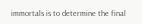immortals is to determine the final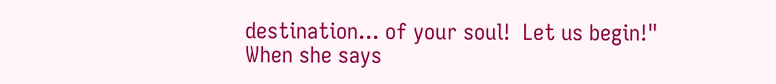destination... of your soul!  Let us begin!"  When she says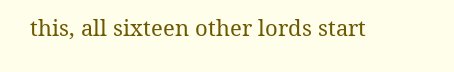this, all sixteen other lords start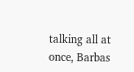talking all at once, Barbas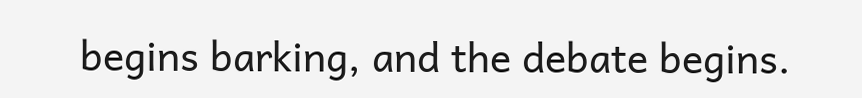begins barking, and the debate begins.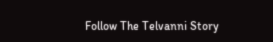Follow The Telvanni Story